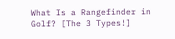What Is a Rangefinder in Golf? [The 3 Types!]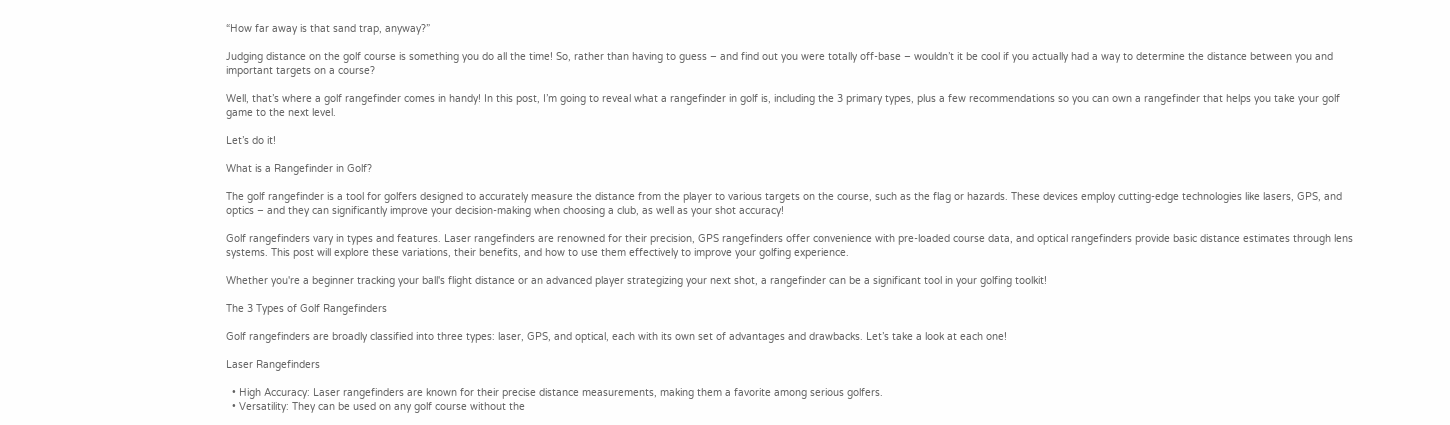“How far away is that sand trap, anyway?”

Judging distance on the golf course is something you do all the time! So, rather than having to guess – and find out you were totally off-base – wouldn’t it be cool if you actually had a way to determine the distance between you and important targets on a course?

Well, that’s where a golf rangefinder comes in handy! In this post, I’m going to reveal what a rangefinder in golf is, including the 3 primary types, plus a few recommendations so you can own a rangefinder that helps you take your golf game to the next level.

Let’s do it!

What is a Rangefinder in Golf?

The golf rangefinder is a tool for golfers designed to accurately measure the distance from the player to various targets on the course, such as the flag or hazards. These devices employ cutting-edge technologies like lasers, GPS, and optics – and they can significantly improve your decision-making when choosing a club, as well as your shot accuracy!

Golf rangefinders vary in types and features. Laser rangefinders are renowned for their precision, GPS rangefinders offer convenience with pre-loaded course data, and optical rangefinders provide basic distance estimates through lens systems. This post will explore these variations, their benefits, and how to use them effectively to improve your golfing experience.

Whether you're a beginner tracking your ball's flight distance or an advanced player strategizing your next shot, a rangefinder can be a significant tool in your golfing toolkit!

The 3 Types of Golf Rangefinders

Golf rangefinders are broadly classified into three types: laser, GPS, and optical, each with its own set of advantages and drawbacks. Let’s take a look at each one!

Laser Rangefinders

  • High Accuracy: Laser rangefinders are known for their precise distance measurements, making them a favorite among serious golfers.
  • Versatility: They can be used on any golf course without the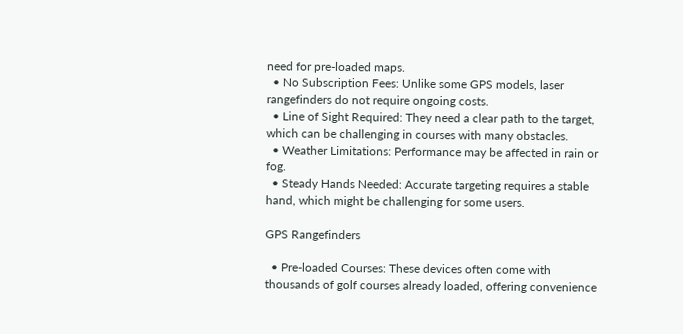need for pre-loaded maps.
  • No Subscription Fees: Unlike some GPS models, laser rangefinders do not require ongoing costs.
  • Line of Sight Required: They need a clear path to the target, which can be challenging in courses with many obstacles.
  • Weather Limitations: Performance may be affected in rain or fog.
  • Steady Hands Needed: Accurate targeting requires a stable hand, which might be challenging for some users.

GPS Rangefinders

  • Pre-loaded Courses: These devices often come with thousands of golf courses already loaded, offering convenience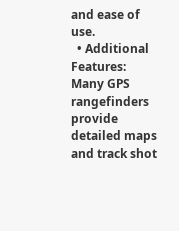and ease of use.
  • Additional Features: Many GPS rangefinders provide detailed maps and track shot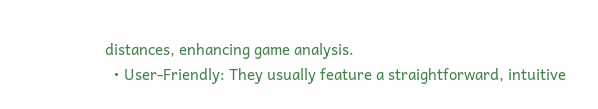distances, enhancing game analysis.
  • User-Friendly: They usually feature a straightforward, intuitive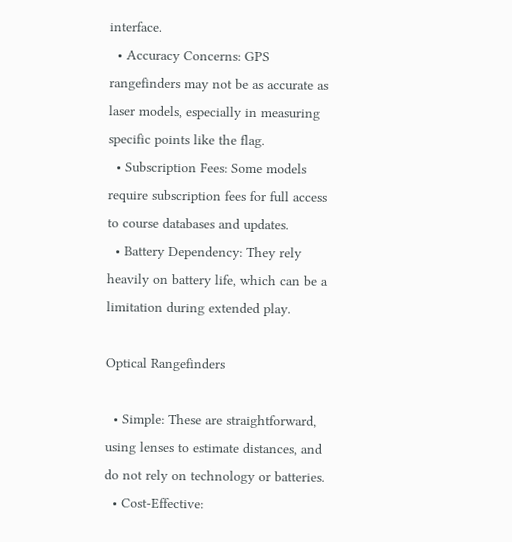interface.
  • Accuracy Concerns: GPS rangefinders may not be as accurate as laser models, especially in measuring specific points like the flag.
  • Subscription Fees: Some models require subscription fees for full access to course databases and updates.
  • Battery Dependency: They rely heavily on battery life, which can be a limitation during extended play.

Optical Rangefinders

  • Simple: These are straightforward, using lenses to estimate distances, and do not rely on technology or batteries.
  • Cost-Effective: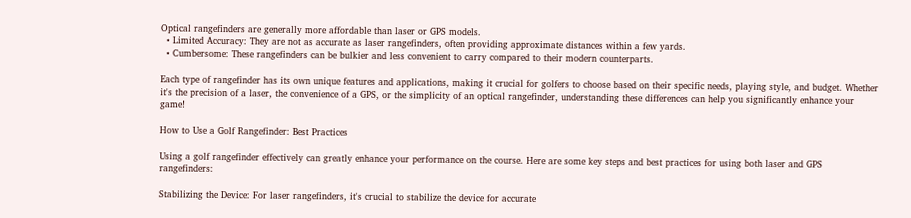Optical rangefinders are generally more affordable than laser or GPS models.
  • Limited Accuracy: They are not as accurate as laser rangefinders, often providing approximate distances within a few yards.
  • Cumbersome: These rangefinders can be bulkier and less convenient to carry compared to their modern counterparts.

Each type of rangefinder has its own unique features and applications, making it crucial for golfers to choose based on their specific needs, playing style, and budget. Whether it's the precision of a laser, the convenience of a GPS, or the simplicity of an optical rangefinder, understanding these differences can help you significantly enhance your game!

How to Use a Golf Rangefinder: Best Practices

Using a golf rangefinder effectively can greatly enhance your performance on the course. Here are some key steps and best practices for using both laser and GPS rangefinders:

Stabilizing the Device: For laser rangefinders, it's crucial to stabilize the device for accurate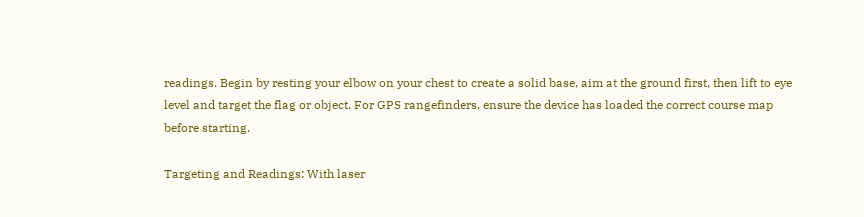readings. Begin by resting your elbow on your chest to create a solid base, aim at the ground first, then lift to eye level and target the flag or object. For GPS rangefinders, ensure the device has loaded the correct course map before starting.

Targeting and Readings: With laser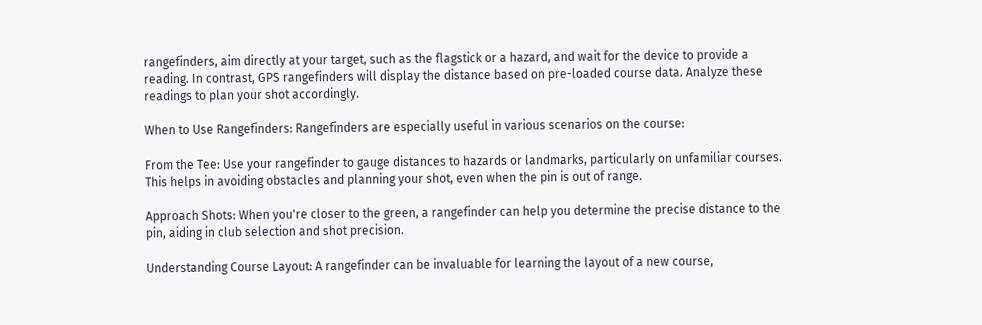rangefinders, aim directly at your target, such as the flagstick or a hazard, and wait for the device to provide a reading. In contrast, GPS rangefinders will display the distance based on pre-loaded course data. Analyze these readings to plan your shot accordingly.

When to Use Rangefinders: Rangefinders are especially useful in various scenarios on the course:

From the Tee: Use your rangefinder to gauge distances to hazards or landmarks, particularly on unfamiliar courses. This helps in avoiding obstacles and planning your shot, even when the pin is out of range.

Approach Shots: When you're closer to the green, a rangefinder can help you determine the precise distance to the pin, aiding in club selection and shot precision.

Understanding Course Layout: A rangefinder can be invaluable for learning the layout of a new course,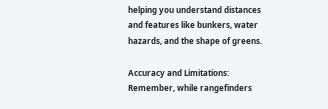helping you understand distances and features like bunkers, water hazards, and the shape of greens.

Accuracy and Limitations: Remember, while rangefinders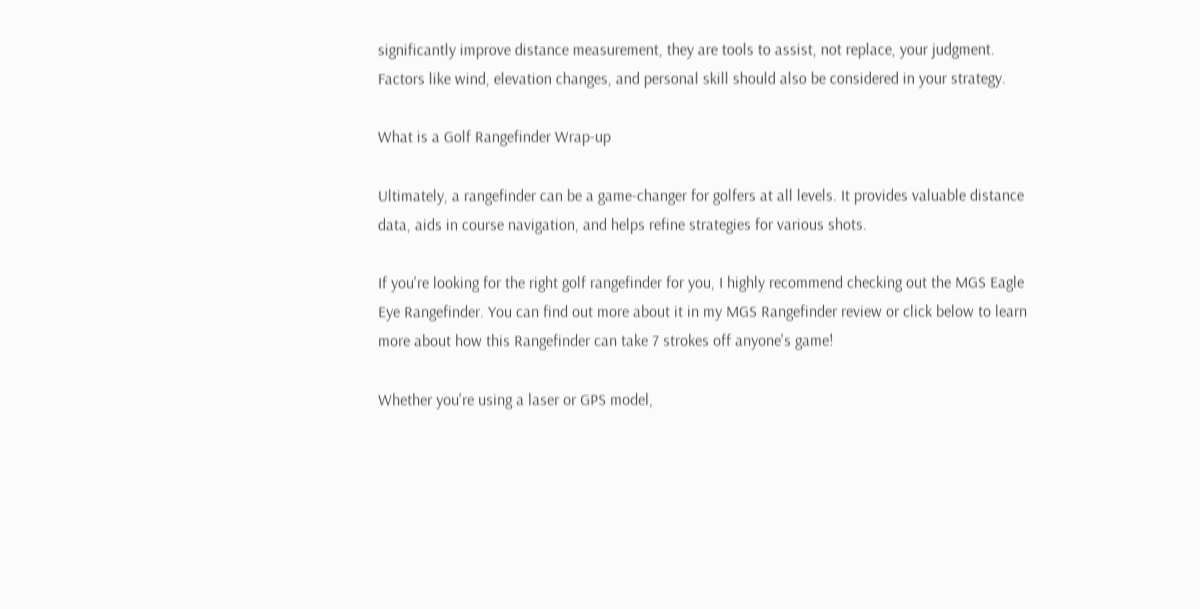significantly improve distance measurement, they are tools to assist, not replace, your judgment. Factors like wind, elevation changes, and personal skill should also be considered in your strategy.

What is a Golf Rangefinder Wrap-up

Ultimately, a rangefinder can be a game-changer for golfers at all levels. It provides valuable distance data, aids in course navigation, and helps refine strategies for various shots.

If you're looking for the right golf rangefinder for you, I highly recommend checking out the MGS Eagle Eye Rangefinder. You can find out more about it in my MGS Rangefinder review or click below to learn more about how this Rangefinder can take 7 strokes off anyone's game!

Whether you're using a laser or GPS model,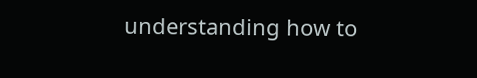understanding how to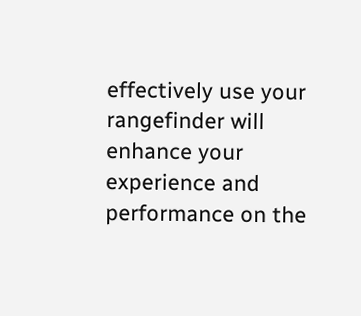effectively use your rangefinder will enhance your experience and performance on the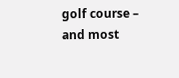golf course – and most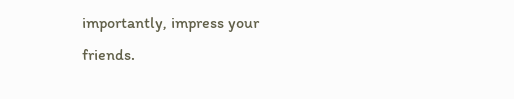importantly, impress your friends.